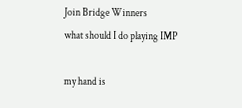Join Bridge Winners
what should I do playing IMP

my hand is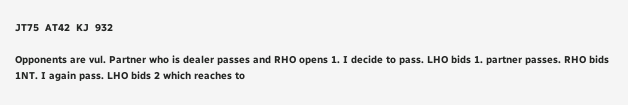JT75  AT42  KJ  932

Opponents are vul. Partner who is dealer passes and RHO opens 1. I decide to pass. LHO bids 1. partner passes. RHO bids 1NT. I again pass. LHO bids 2 which reaches to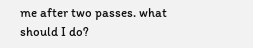me after two passes. what should I do?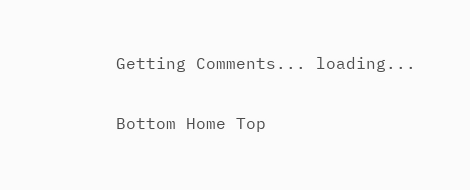Getting Comments... loading...

Bottom Home Top